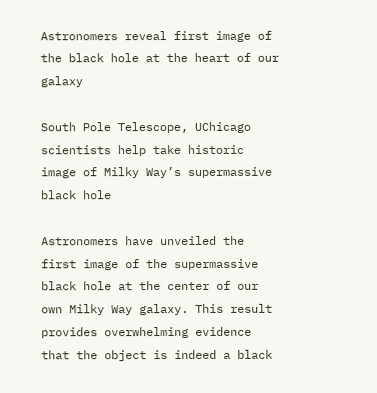Astronomers reveal first image of the black hole at the heart of our galaxy

South Pole Telescope, UChicago scientists help take historic image of Milky Way’s supermassive black hole

Astronomers have unveiled the first image of the supermassive black hole at the center of our own Milky Way galaxy. This result provides overwhelming evidence that the object is indeed a black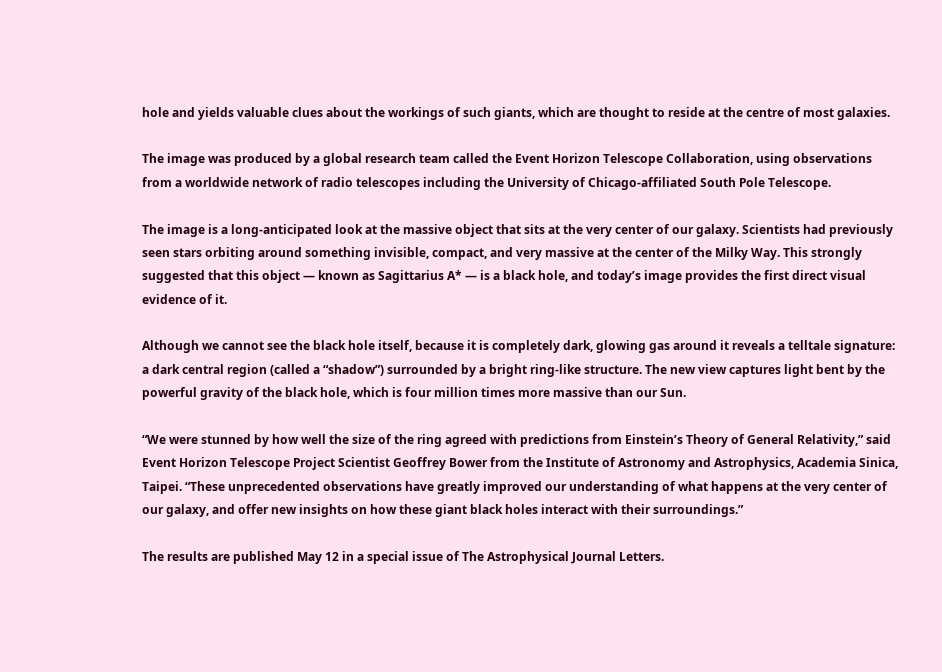hole and yields valuable clues about the workings of such giants, which are thought to reside at the centre of most galaxies.

The image was produced by a global research team called the Event Horizon Telescope Collaboration, using observations from a worldwide network of radio telescopes including the University of Chicago-affiliated South Pole Telescope.

The image is a long-anticipated look at the massive object that sits at the very center of our galaxy. Scientists had previously seen stars orbiting around something invisible, compact, and very massive at the center of the Milky Way. This strongly suggested that this object — known as Sagittarius A* — is a black hole, and today’s image provides the first direct visual evidence of it.

Although we cannot see the black hole itself, because it is completely dark, glowing gas around it reveals a telltale signature: a dark central region (called a “shadow”) surrounded by a bright ring-like structure. The new view captures light bent by the powerful gravity of the black hole, which is four million times more massive than our Sun.

“We were stunned by how well the size of the ring agreed with predictions from Einstein’s Theory of General Relativity,” said Event Horizon Telescope Project Scientist Geoffrey Bower from the Institute of Astronomy and Astrophysics, Academia Sinica, Taipei. “These unprecedented observations have greatly improved our understanding of what happens at the very center of our galaxy, and offer new insights on how these giant black holes interact with their surroundings.”

The results are published May 12 in a special issue of The Astrophysical Journal Letters.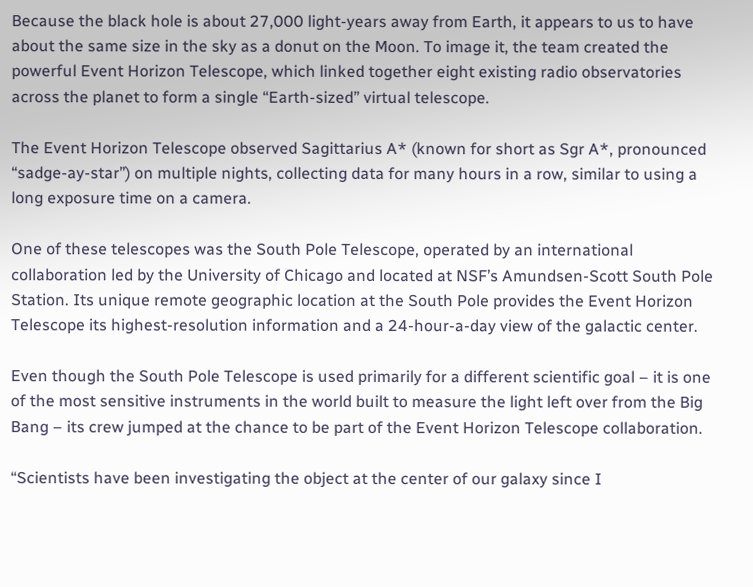Because the black hole is about 27,000 light-years away from Earth, it appears to us to have about the same size in the sky as a donut on the Moon. To image it, the team created the powerful Event Horizon Telescope, which linked together eight existing radio observatories across the planet to form a single “Earth-sized” virtual telescope.

The Event Horizon Telescope observed Sagittarius A* (known for short as Sgr A*, pronounced “sadge-ay-star”) on multiple nights, collecting data for many hours in a row, similar to using a long exposure time on a camera.

One of these telescopes was the South Pole Telescope, operated by an international collaboration led by the University of Chicago and located at NSF’s Amundsen-Scott South Pole Station. Its unique remote geographic location at the South Pole provides the Event Horizon Telescope its highest-resolution information and a 24-hour-a-day view of the galactic center.

Even though the South Pole Telescope is used primarily for a different scientific goal – it is one of the most sensitive instruments in the world built to measure the light left over from the Big Bang – its crew jumped at the chance to be part of the Event Horizon Telescope collaboration.

“Scientists have been investigating the object at the center of our galaxy since I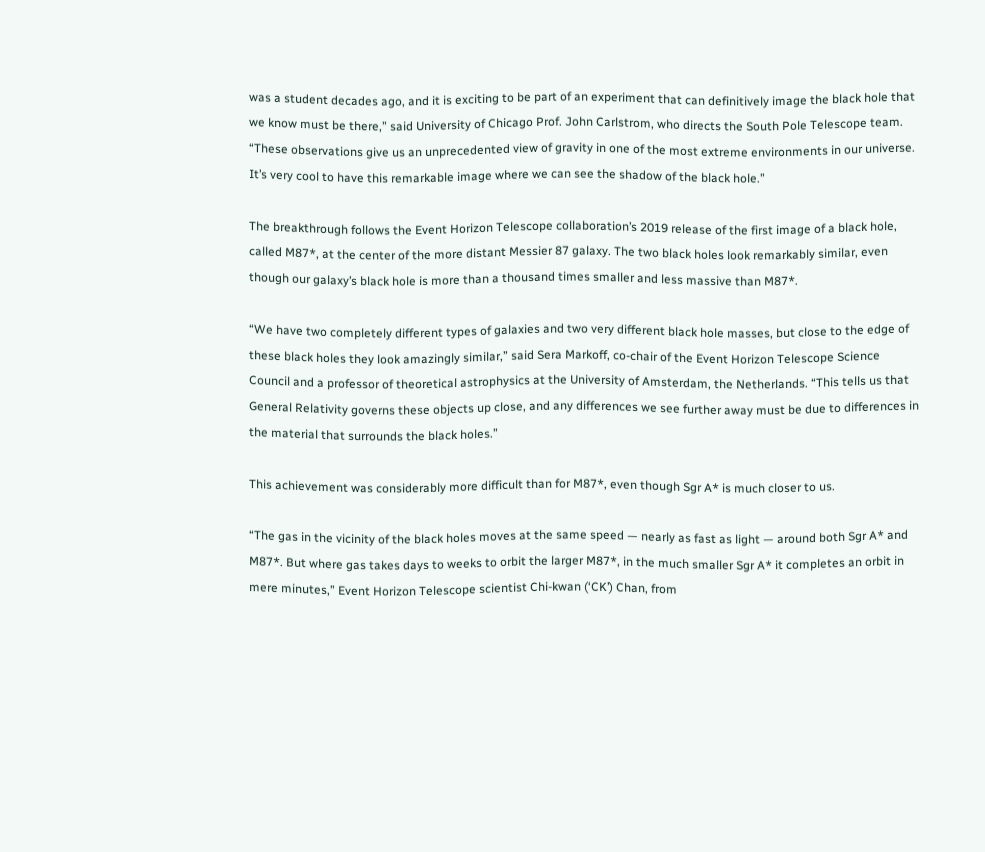was a student decades ago, and it is exciting to be part of an experiment that can definitively image the black hole that we know must be there,” said University of Chicago Prof. John Carlstrom, who directs the South Pole Telescope team. “These observations give us an unprecedented view of gravity in one of the most extreme environments in our universe. It’s very cool to have this remarkable image where we can see the shadow of the black hole.”

The breakthrough follows the Event Horizon Telescope collaboration’s 2019 release of the first image of a black hole, called M87*, at the center of the more distant Messier 87 galaxy. The two black holes look remarkably similar, even though our galaxy’s black hole is more than a thousand times smaller and less massive than M87*.

“We have two completely different types of galaxies and two very different black hole masses, but close to the edge of these black holes they look amazingly similar,” said Sera Markoff, co-chair of the Event Horizon Telescope Science Council and a professor of theoretical astrophysics at the University of Amsterdam, the Netherlands. “This tells us that General Relativity governs these objects up close, and any differences we see further away must be due to differences in the material that surrounds the black holes.”

This achievement was considerably more difficult than for M87*, even though Sgr A* is much closer to us.

“The gas in the vicinity of the black holes moves at the same speed — nearly as fast as light — around both Sgr A* and M87*. But where gas takes days to weeks to orbit the larger M87*, in the much smaller Sgr A* it completes an orbit in mere minutes,” Event Horizon Telescope scientist Chi-kwan (‘CK’) Chan, from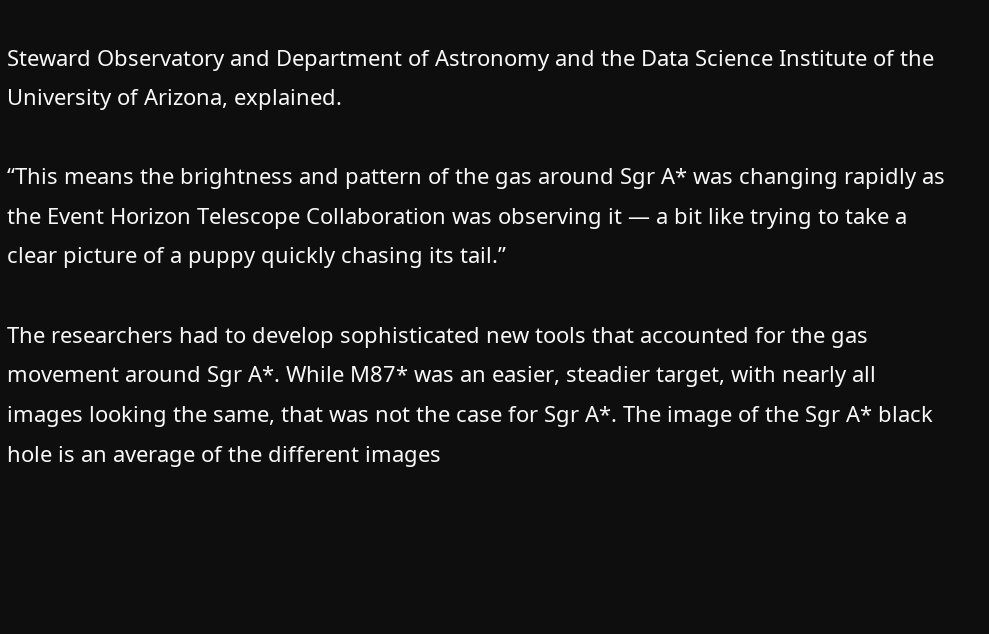Steward Observatory and Department of Astronomy and the Data Science Institute of the University of Arizona, explained.

“This means the brightness and pattern of the gas around Sgr A* was changing rapidly as the Event Horizon Telescope Collaboration was observing it — a bit like trying to take a clear picture of a puppy quickly chasing its tail.”

The researchers had to develop sophisticated new tools that accounted for the gas movement around Sgr A*. While M87* was an easier, steadier target, with nearly all images looking the same, that was not the case for Sgr A*. The image of the Sgr A* black hole is an average of the different images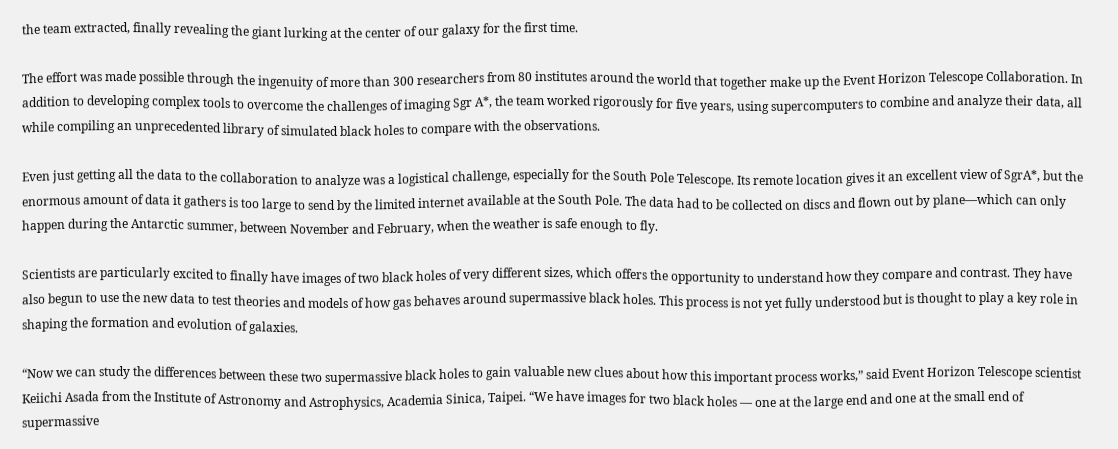the team extracted, finally revealing the giant lurking at the center of our galaxy for the first time.

The effort was made possible through the ingenuity of more than 300 researchers from 80 institutes around the world that together make up the Event Horizon Telescope Collaboration. In addition to developing complex tools to overcome the challenges of imaging Sgr A*, the team worked rigorously for five years, using supercomputers to combine and analyze their data, all while compiling an unprecedented library of simulated black holes to compare with the observations.

Even just getting all the data to the collaboration to analyze was a logistical challenge, especially for the South Pole Telescope. Its remote location gives it an excellent view of SgrA*, but the enormous amount of data it gathers is too large to send by the limited internet available at the South Pole. The data had to be collected on discs and flown out by plane—which can only happen during the Antarctic summer, between November and February, when the weather is safe enough to fly.

Scientists are particularly excited to finally have images of two black holes of very different sizes, which offers the opportunity to understand how they compare and contrast. They have also begun to use the new data to test theories and models of how gas behaves around supermassive black holes. This process is not yet fully understood but is thought to play a key role in shaping the formation and evolution of galaxies.

“Now we can study the differences between these two supermassive black holes to gain valuable new clues about how this important process works,” said Event Horizon Telescope scientist Keiichi Asada from the Institute of Astronomy and Astrophysics, Academia Sinica, Taipei. “We have images for two black holes — one at the large end and one at the small end of supermassive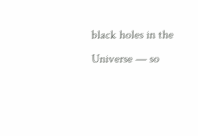black holes in the Universe — so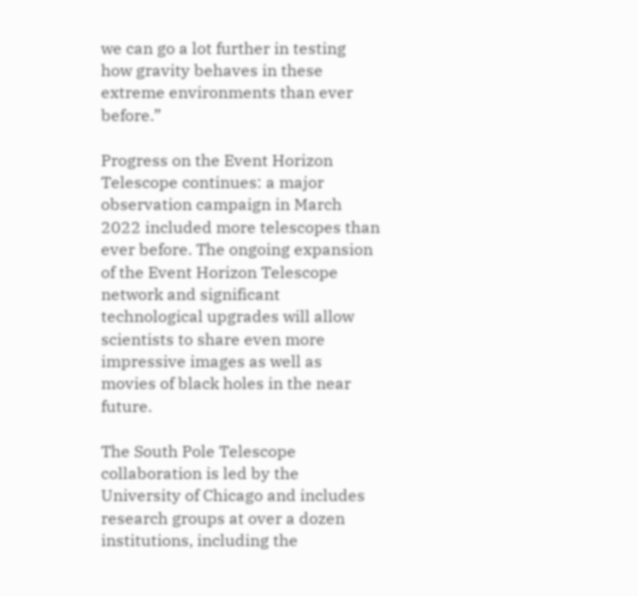we can go a lot further in testing how gravity behaves in these extreme environments than ever before.”

Progress on the Event Horizon Telescope continues: a major observation campaign in March 2022 included more telescopes than ever before. The ongoing expansion of the Event Horizon Telescope network and significant technological upgrades will allow scientists to share even more impressive images as well as movies of black holes in the near future.

The South Pole Telescope collaboration is led by the University of Chicago and includes research groups at over a dozen institutions, including the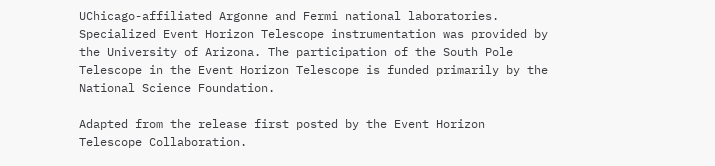UChicago-affiliated Argonne and Fermi national laboratories. Specialized Event Horizon Telescope instrumentation was provided by the University of Arizona. The participation of the South Pole Telescope in the Event Horizon Telescope is funded primarily by the National Science Foundation.

Adapted from the release first posted by the Event Horizon Telescope Collaboration.